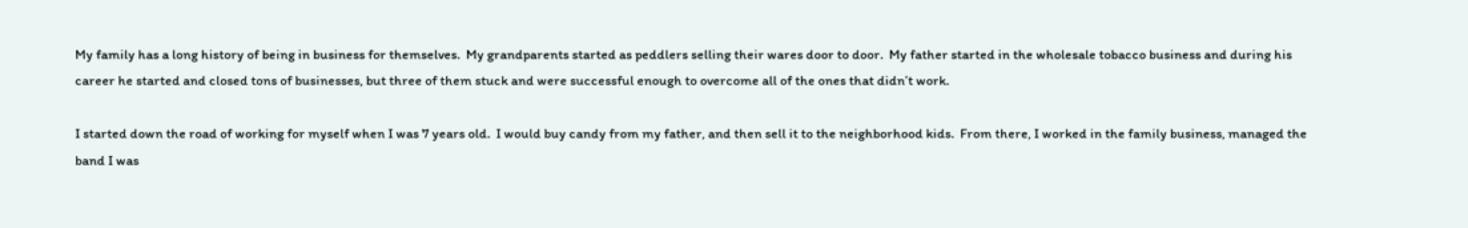My family has a long history of being in business for themselves.  My grandparents started as peddlers selling their wares door to door.  My father started in the wholesale tobacco business and during his career he started and closed tons of businesses, but three of them stuck and were successful enough to overcome all of the ones that didn’t work.

I started down the road of working for myself when I was 7 years old.  I would buy candy from my father, and then sell it to the neighborhood kids.  From there, I worked in the family business, managed the band I was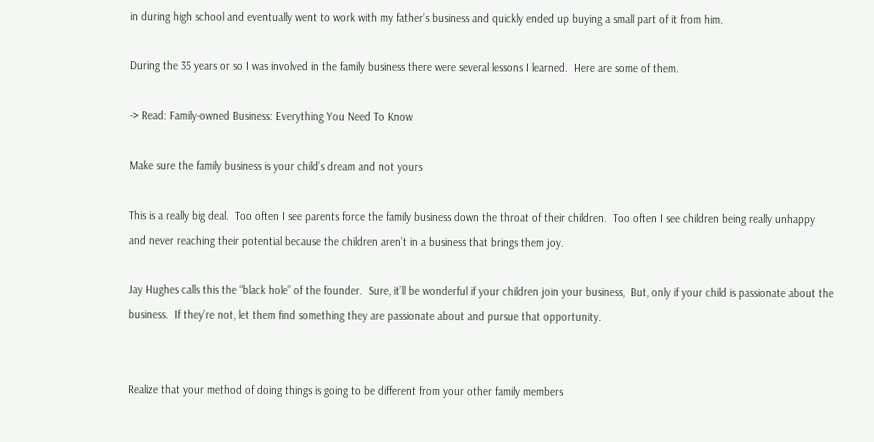in during high school and eventually went to work with my father’s business and quickly ended up buying a small part of it from him.

During the 35 years or so I was involved in the family business there were several lessons I learned.  Here are some of them.

-> Read: Family-owned Business: Everything You Need To Know

Make sure the family business is your child’s dream and not yours

This is a really big deal.  Too often I see parents force the family business down the throat of their children.  Too often I see children being really unhappy and never reaching their potential because the children aren’t in a business that brings them joy.

Jay Hughes calls this the “black hole” of the founder.  Sure, it’ll be wonderful if your children join your business,  But, only if your child is passionate about the business.  If they’re not, let them find something they are passionate about and pursue that opportunity.


Realize that your method of doing things is going to be different from your other family members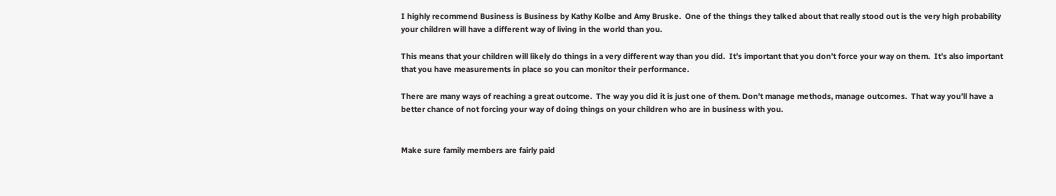I highly recommend Business is Business by Kathy Kolbe and Amy Bruske.  One of the things they talked about that really stood out is the very high probability your children will have a different way of living in the world than you.

This means that your children will likely do things in a very different way than you did.  It’s important that you don’t force your way on them.  It’s also important that you have measurements in place so you can monitor their performance.

There are many ways of reaching a great outcome.  The way you did it is just one of them. Don’t manage methods, manage outcomes.  That way you’ll have a better chance of not forcing your way of doing things on your children who are in business with you.


Make sure family members are fairly paid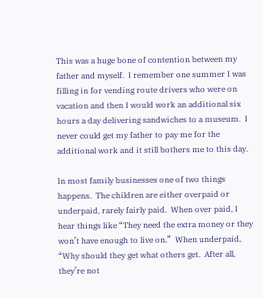This was a huge bone of contention between my father and myself.  I remember one summer I was filling in for vending route drivers who were on vacation and then I would work an additional six hours a day delivering sandwiches to a museum.  I never could get my father to pay me for the additional work and it still bothers me to this day.

In most family businesses one of two things happens.  The children are either overpaid or underpaid, rarely fairly paid.  When over paid, I hear things like “They need the extra money or they won’t have enough to live on.”  When underpaid, “Why should they get what others get.  After all, they’re not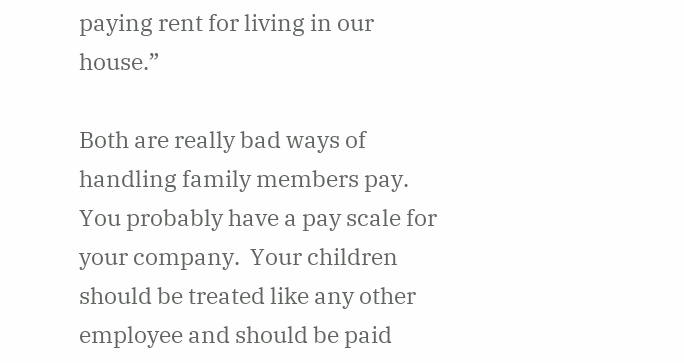paying rent for living in our house.”

Both are really bad ways of handling family members pay.  You probably have a pay scale for your company.  Your children should be treated like any other employee and should be paid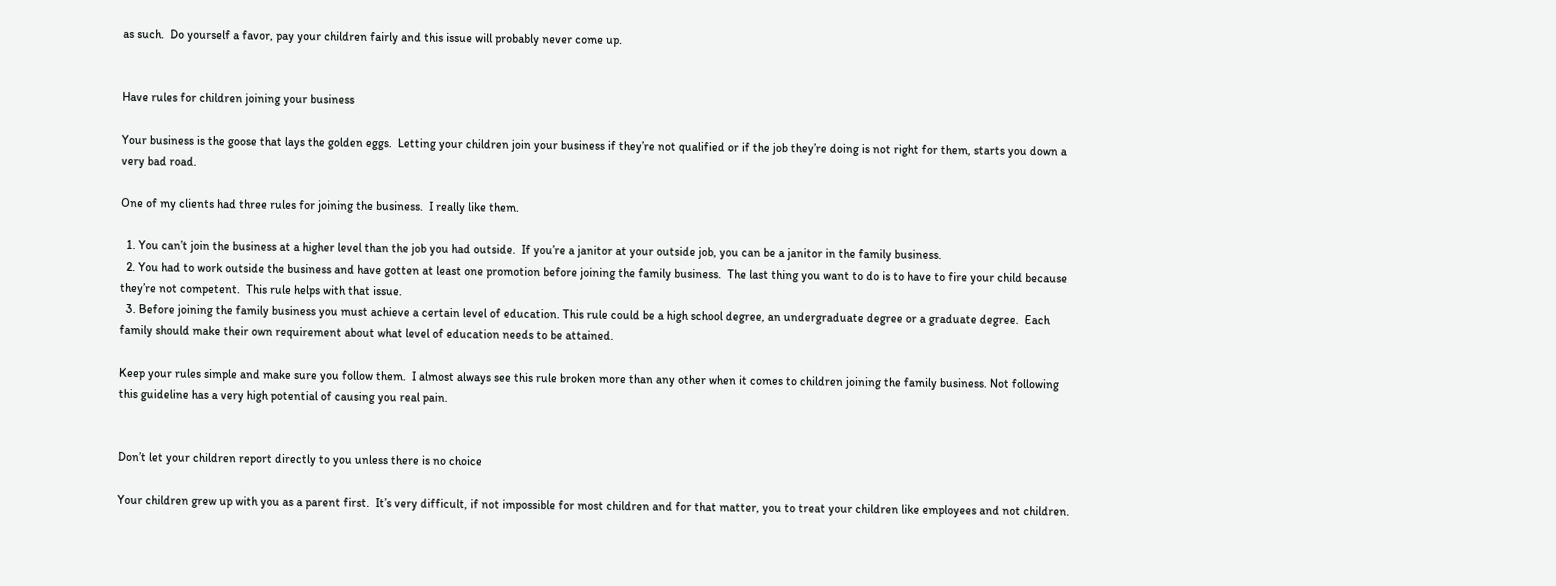as such.  Do yourself a favor, pay your children fairly and this issue will probably never come up.


Have rules for children joining your business

Your business is the goose that lays the golden eggs.  Letting your children join your business if they’re not qualified or if the job they’re doing is not right for them, starts you down a very bad road.

One of my clients had three rules for joining the business.  I really like them.

  1. You can’t join the business at a higher level than the job you had outside.  If you’re a janitor at your outside job, you can be a janitor in the family business.
  2. You had to work outside the business and have gotten at least one promotion before joining the family business.  The last thing you want to do is to have to fire your child because they’re not competent.  This rule helps with that issue.
  3. Before joining the family business you must achieve a certain level of education. This rule could be a high school degree, an undergraduate degree or a graduate degree.  Each family should make their own requirement about what level of education needs to be attained.

Keep your rules simple and make sure you follow them.  I almost always see this rule broken more than any other when it comes to children joining the family business. Not following this guideline has a very high potential of causing you real pain.


Don’t let your children report directly to you unless there is no choice

Your children grew up with you as a parent first.  It’s very difficult, if not impossible for most children and for that matter, you to treat your children like employees and not children.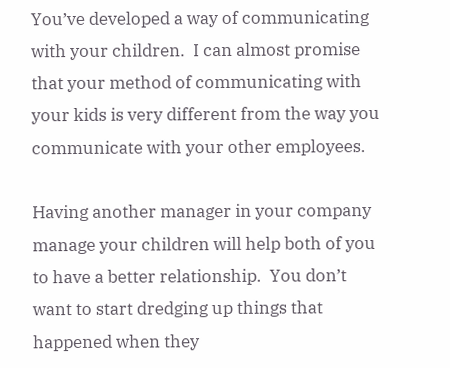You’ve developed a way of communicating with your children.  I can almost promise that your method of communicating with your kids is very different from the way you communicate with your other employees.

Having another manager in your company manage your children will help both of you to have a better relationship.  You don’t want to start dredging up things that happened when they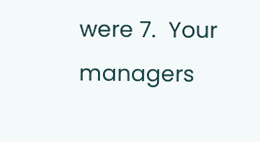were 7.  Your managers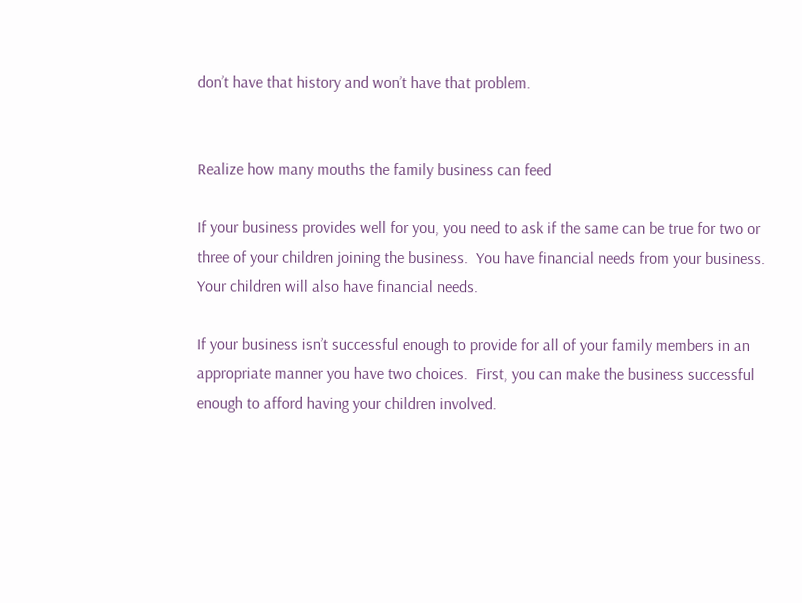don’t have that history and won’t have that problem.


Realize how many mouths the family business can feed

If your business provides well for you, you need to ask if the same can be true for two or three of your children joining the business.  You have financial needs from your business. Your children will also have financial needs.

If your business isn’t successful enough to provide for all of your family members in an appropriate manner you have two choices.  First, you can make the business successful enough to afford having your children involved.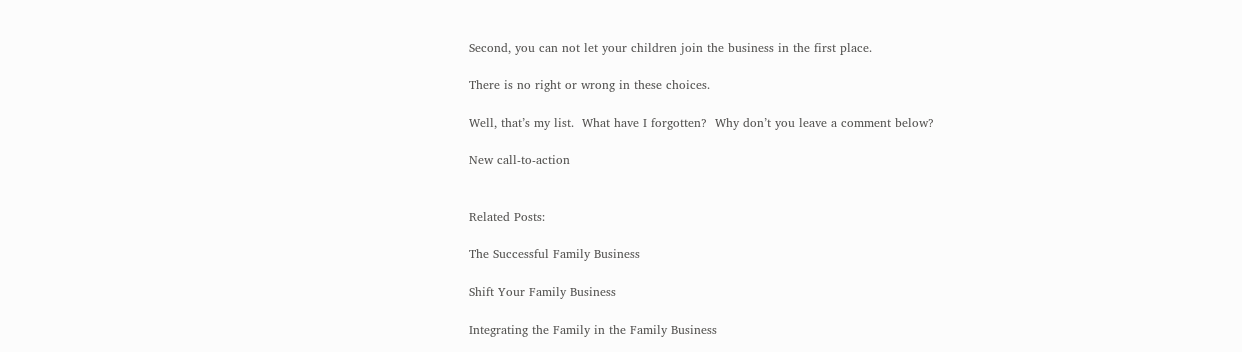Second, you can not let your children join the business in the first place.

There is no right or wrong in these choices.

Well, that’s my list.  What have I forgotten?  Why don’t you leave a comment below?

New call-to-action


Related Posts:

The Successful Family Business

Shift Your Family Business

Integrating the Family in the Family Business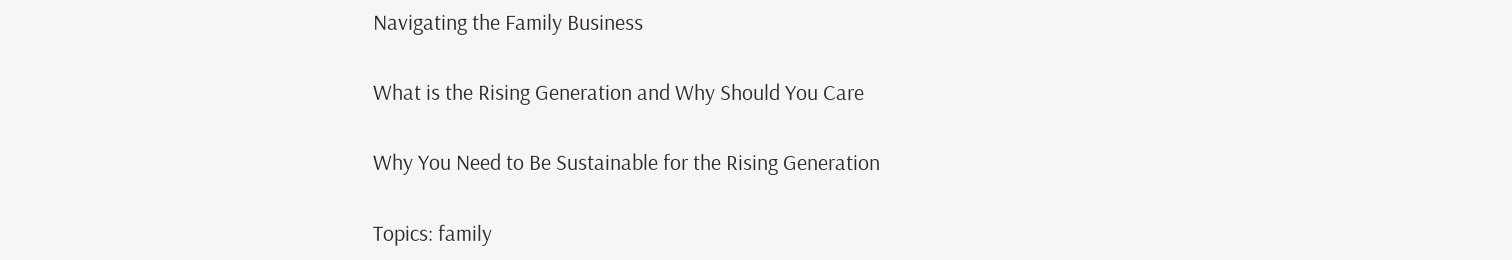Navigating the Family Business

What is the Rising Generation and Why Should You Care

Why You Need to Be Sustainable for the Rising Generation

Topics: family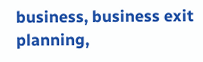business, business exit planning,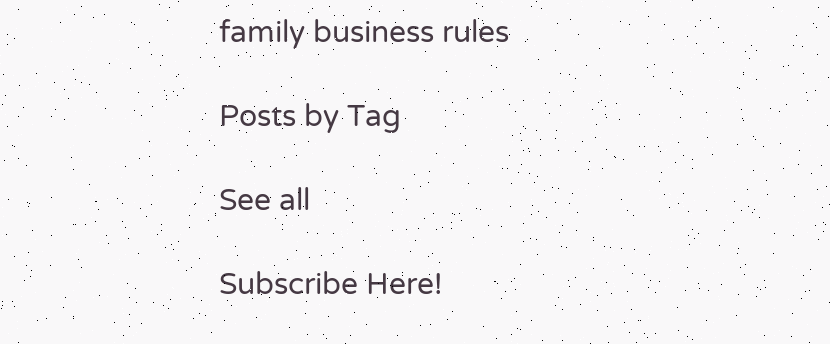family business rules

Posts by Tag

See all

Subscribe Here!